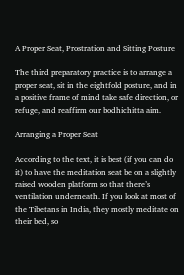A Proper Seat, Prostration and Sitting Posture

The third preparatory practice is to arrange a proper seat, sit in the eightfold posture, and in a positive frame of mind take safe direction, or refuge, and reaffirm our bodhichitta aim.

Arranging a Proper Seat

According to the text, it is best (if you can do it) to have the meditation seat be on a slightly raised wooden platform so that there’s ventilation underneath. If you look at most of the Tibetans in India, they mostly meditate on their bed, so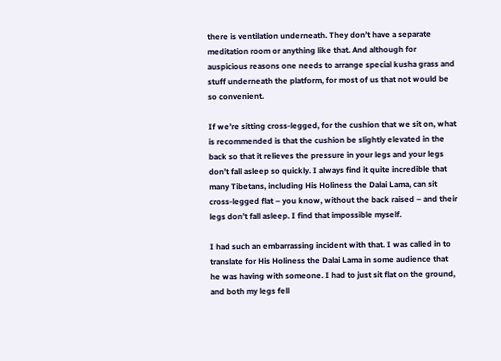there is ventilation underneath. They don’t have a separate meditation room or anything like that. And although for auspicious reasons one needs to arrange special kusha grass and stuff underneath the platform, for most of us that not would be so convenient.

If we’re sitting cross-legged, for the cushion that we sit on, what is recommended is that the cushion be slightly elevated in the back so that it relieves the pressure in your legs and your legs don’t fall asleep so quickly. I always find it quite incredible that many Tibetans, including His Holiness the Dalai Lama, can sit cross-legged flat – you know, without the back raised – and their legs don’t fall asleep. I find that impossible myself.

I had such an embarrassing incident with that. I was called in to translate for His Holiness the Dalai Lama in some audience that he was having with someone. I had to just sit flat on the ground, and both my legs fell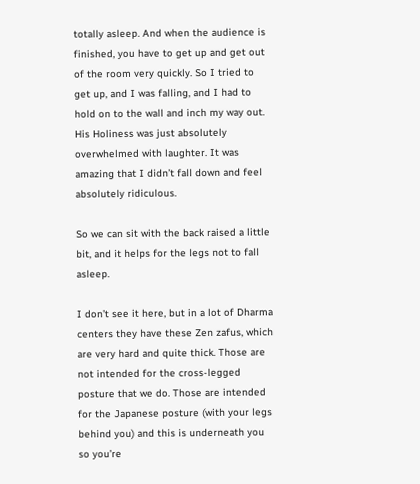totally asleep. And when the audience is finished, you have to get up and get out of the room very quickly. So I tried to get up, and I was falling, and I had to hold on to the wall and inch my way out. His Holiness was just absolutely overwhelmed with laughter. It was amazing that I didn’t fall down and feel absolutely ridiculous.

So we can sit with the back raised a little bit, and it helps for the legs not to fall asleep.

I don’t see it here, but in a lot of Dharma centers they have these Zen zafus, which are very hard and quite thick. Those are not intended for the cross-legged posture that we do. Those are intended for the Japanese posture (with your legs behind you) and this is underneath you so you’re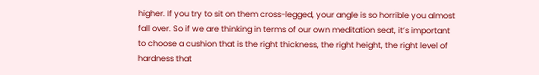higher. If you try to sit on them cross-legged, your angle is so horrible you almost fall over. So if we are thinking in terms of our own meditation seat, it’s important to choose a cushion that is the right thickness, the right height, the right level of hardness that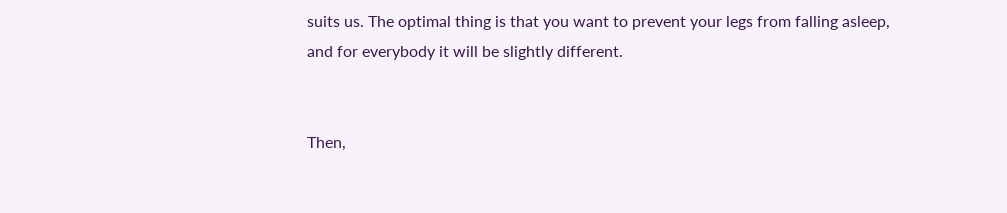suits us. The optimal thing is that you want to prevent your legs from falling asleep, and for everybody it will be slightly different.


Then,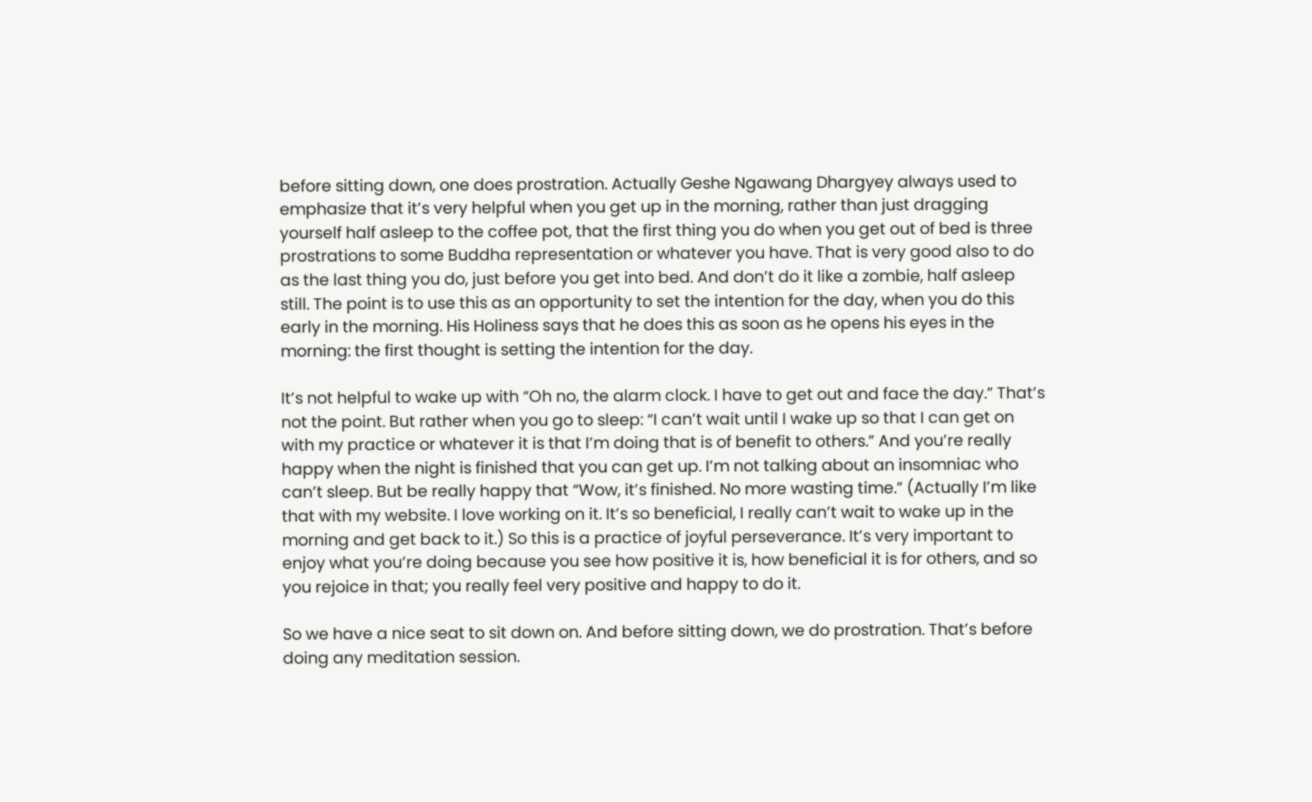before sitting down, one does prostration. Actually Geshe Ngawang Dhargyey always used to emphasize that it’s very helpful when you get up in the morning, rather than just dragging yourself half asleep to the coffee pot, that the first thing you do when you get out of bed is three prostrations to some Buddha representation or whatever you have. That is very good also to do as the last thing you do, just before you get into bed. And don’t do it like a zombie, half asleep still. The point is to use this as an opportunity to set the intention for the day, when you do this early in the morning. His Holiness says that he does this as soon as he opens his eyes in the morning: the first thought is setting the intention for the day.

It’s not helpful to wake up with “Oh no, the alarm clock. I have to get out and face the day.” That’s not the point. But rather when you go to sleep: “I can’t wait until I wake up so that I can get on with my practice or whatever it is that I’m doing that is of benefit to others.” And you’re really happy when the night is finished that you can get up. I’m not talking about an insomniac who can’t sleep. But be really happy that “Wow, it’s finished. No more wasting time.” (Actually I’m like that with my website. I love working on it. It’s so beneficial, I really can’t wait to wake up in the morning and get back to it.) So this is a practice of joyful perseverance. It’s very important to enjoy what you’re doing because you see how positive it is, how beneficial it is for others, and so you rejoice in that; you really feel very positive and happy to do it.

So we have a nice seat to sit down on. And before sitting down, we do prostration. That’s before doing any meditation session.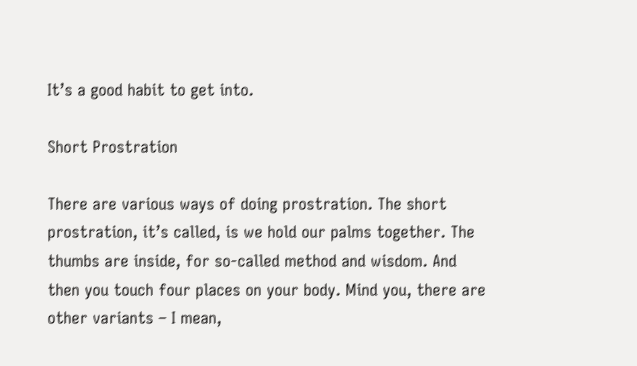It’s a good habit to get into.

Short Prostration

There are various ways of doing prostration. The short prostration, it’s called, is we hold our palms together. The thumbs are inside, for so-called method and wisdom. And then you touch four places on your body. Mind you, there are other variants – I mean,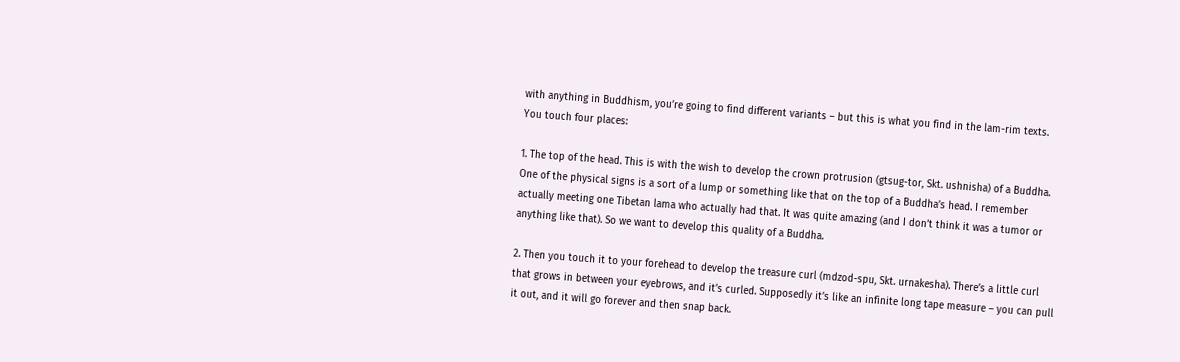with anything in Buddhism, you’re going to find different variants – but this is what you find in the lam-rim texts. You touch four places:

1. The top of the head. This is with the wish to develop the crown protrusion (gtsug-tor, Skt. ushnisha) of a Buddha. One of the physical signs is a sort of a lump or something like that on the top of a Buddha’s head. I remember actually meeting one Tibetan lama who actually had that. It was quite amazing (and I don’t think it was a tumor or anything like that). So we want to develop this quality of a Buddha.

2. Then you touch it to your forehead to develop the treasure curl (mdzod-spu, Skt. urnakesha). There’s a little curl that grows in between your eyebrows, and it’s curled. Supposedly it’s like an infinite long tape measure – you can pull it out, and it will go forever and then snap back.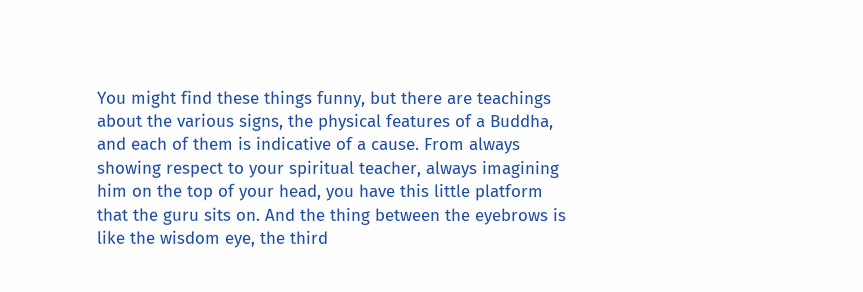You might find these things funny, but there are teachings about the various signs, the physical features of a Buddha, and each of them is indicative of a cause. From always showing respect to your spiritual teacher, always imagining him on the top of your head, you have this little platform that the guru sits on. And the thing between the eyebrows is like the wisdom eye, the third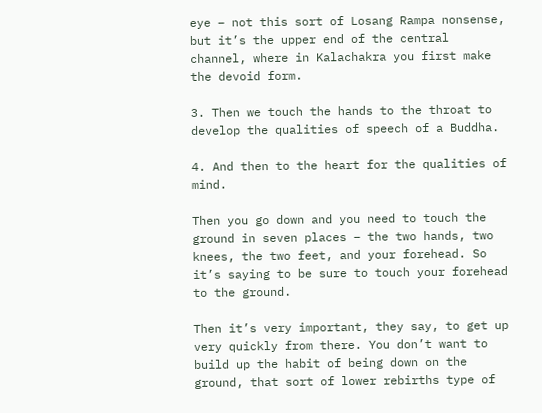eye – not this sort of Losang Rampa nonsense, but it’s the upper end of the central channel, where in Kalachakra you first make the devoid form.

3. Then we touch the hands to the throat to develop the qualities of speech of a Buddha.

4. And then to the heart for the qualities of mind.

Then you go down and you need to touch the ground in seven places – the two hands, two knees, the two feet, and your forehead. So it’s saying to be sure to touch your forehead to the ground.

Then it’s very important, they say, to get up very quickly from there. You don’t want to build up the habit of being down on the ground, that sort of lower rebirths type of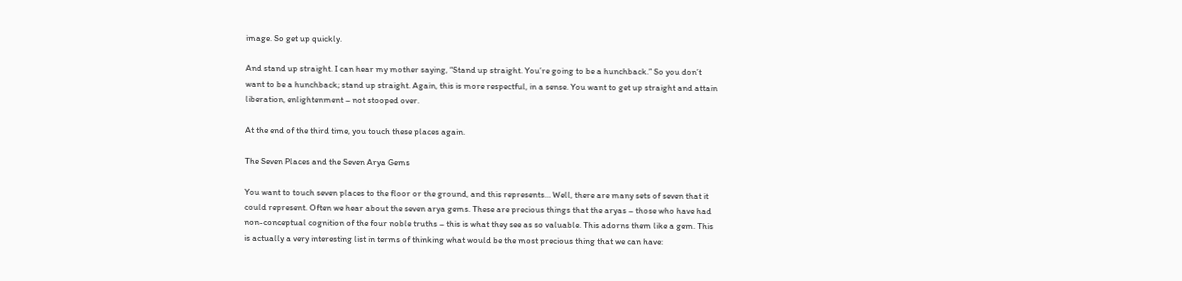image. So get up quickly.

And stand up straight. I can hear my mother saying, “Stand up straight. You’re going to be a hunchback.” So you don’t want to be a hunchback; stand up straight. Again, this is more respectful, in a sense. You want to get up straight and attain liberation, enlightenment – not stooped over.

At the end of the third time, you touch these places again.

The Seven Places and the Seven Arya Gems

You want to touch seven places to the floor or the ground, and this represents… Well, there are many sets of seven that it could represent. Often we hear about the seven arya gems. These are precious things that the aryas – those who have had non-conceptual cognition of the four noble truths – this is what they see as so valuable. This adorns them like a gem. This is actually a very interesting list in terms of thinking what would be the most precious thing that we can have: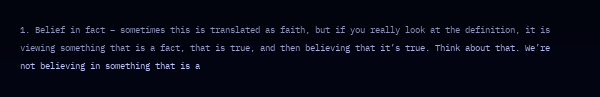1. Belief in fact – sometimes this is translated as faith, but if you really look at the definition, it is viewing something that is a fact, that is true, and then believing that it’s true. Think about that. We’re not believing in something that is a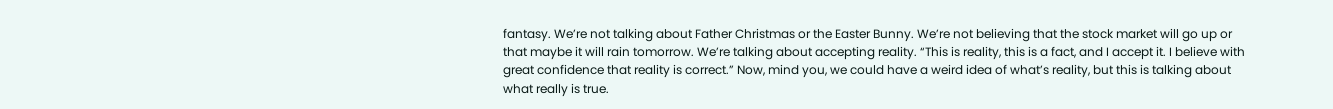fantasy. We’re not talking about Father Christmas or the Easter Bunny. We’re not believing that the stock market will go up or that maybe it will rain tomorrow. We’re talking about accepting reality. “This is reality, this is a fact, and I accept it. I believe with great confidence that reality is correct.” Now, mind you, we could have a weird idea of what’s reality, but this is talking about what really is true.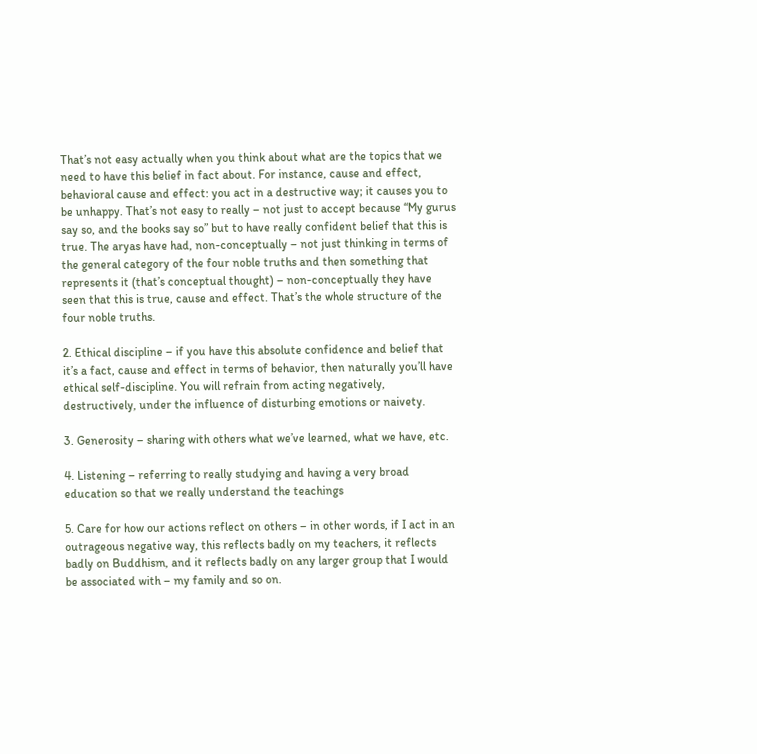That’s not easy actually when you think about what are the topics that we need to have this belief in fact about. For instance, cause and effect, behavioral cause and effect: you act in a destructive way; it causes you to be unhappy. That’s not easy to really – not just to accept because “My gurus say so, and the books say so” but to have really confident belief that this is true. The aryas have had, non-conceptually – not just thinking in terms of the general category of the four noble truths and then something that represents it (that’s conceptual thought) – non-conceptually they have seen that this is true, cause and effect. That’s the whole structure of the four noble truths.

2. Ethical discipline – if you have this absolute confidence and belief that it’s a fact, cause and effect in terms of behavior, then naturally you’ll have ethical self-discipline. You will refrain from acting negatively, destructively, under the influence of disturbing emotions or naivety.

3. Generosity – sharing with others what we’ve learned, what we have, etc.

4. Listening – referring to really studying and having a very broad education so that we really understand the teachings

5. Care for how our actions reflect on others – in other words, if I act in an outrageous negative way, this reflects badly on my teachers, it reflects badly on Buddhism, and it reflects badly on any larger group that I would be associated with – my family and so on.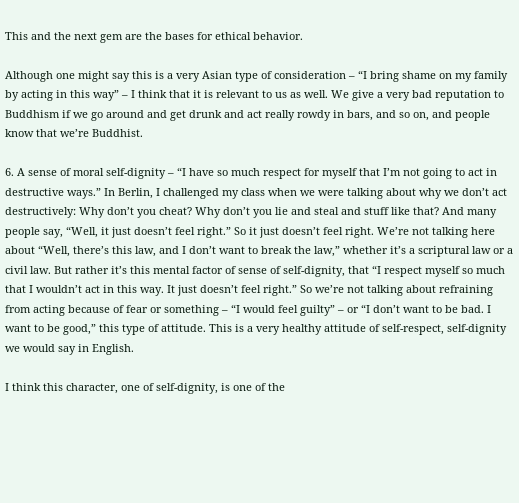This and the next gem are the bases for ethical behavior.

Although one might say this is a very Asian type of consideration – “I bring shame on my family by acting in this way” – I think that it is relevant to us as well. We give a very bad reputation to Buddhism if we go around and get drunk and act really rowdy in bars, and so on, and people know that we’re Buddhist.

6. A sense of moral self-dignity – “I have so much respect for myself that I’m not going to act in destructive ways.” In Berlin, I challenged my class when we were talking about why we don’t act destructively: Why don’t you cheat? Why don’t you lie and steal and stuff like that? And many people say, “Well, it just doesn’t feel right.” So it just doesn’t feel right. We’re not talking here about “Well, there’s this law, and I don’t want to break the law,” whether it’s a scriptural law or a civil law. But rather it’s this mental factor of sense of self-dignity, that “I respect myself so much that I wouldn’t act in this way. It just doesn’t feel right.” So we’re not talking about refraining from acting because of fear or something – “I would feel guilty” – or “I don’t want to be bad. I want to be good,” this type of attitude. This is a very healthy attitude of self-respect, self-dignity we would say in English.

I think this character, one of self-dignity, is one of the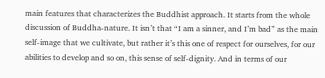main features that characterizes the Buddhist approach. It starts from the whole discussion of Buddha-nature. It isn’t that “I am a sinner, and I’m bad” as the main self-image that we cultivate, but rather it’s this one of respect for ourselves, for our abilities to develop and so on, this sense of self-dignity. And in terms of our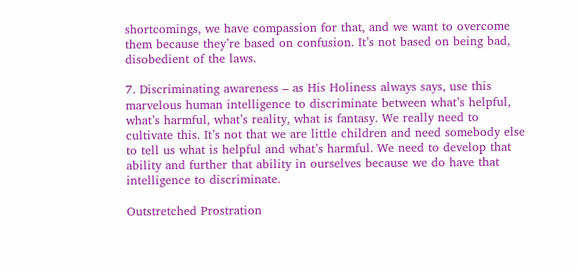shortcomings, we have compassion for that, and we want to overcome them because they’re based on confusion. It’s not based on being bad, disobedient of the laws.

7. Discriminating awareness – as His Holiness always says, use this marvelous human intelligence to discriminate between what’s helpful, what’s harmful, what’s reality, what is fantasy. We really need to cultivate this. It’s not that we are little children and need somebody else to tell us what is helpful and what’s harmful. We need to develop that ability and further that ability in ourselves because we do have that intelligence to discriminate.

Outstretched Prostration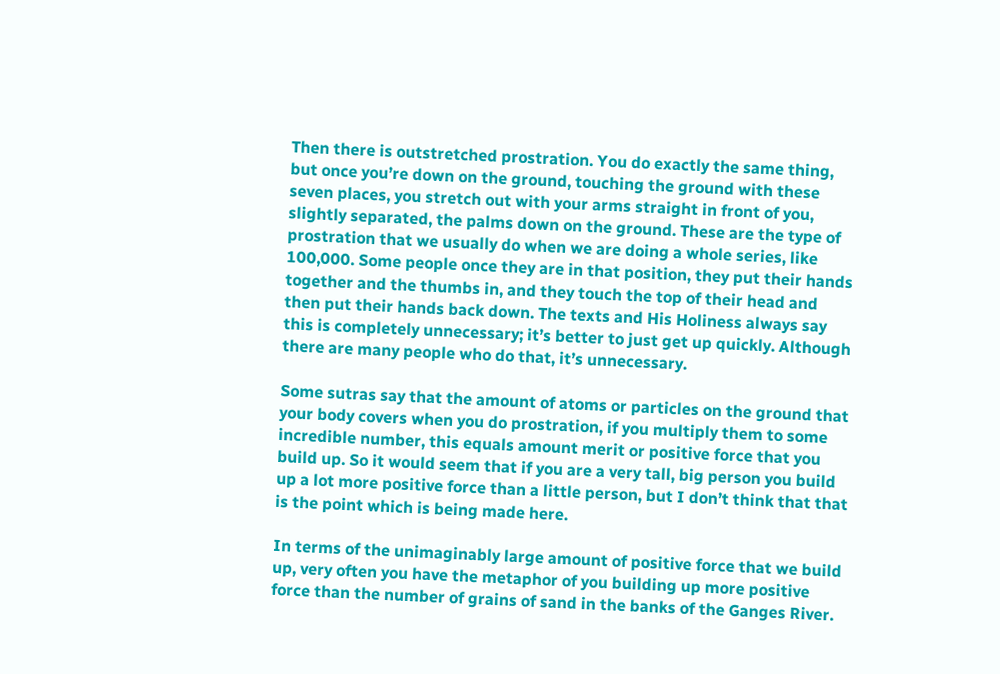Then there is outstretched prostration. You do exactly the same thing, but once you’re down on the ground, touching the ground with these seven places, you stretch out with your arms straight in front of you, slightly separated, the palms down on the ground. These are the type of prostration that we usually do when we are doing a whole series, like 100,000. Some people once they are in that position, they put their hands together and the thumbs in, and they touch the top of their head and then put their hands back down. The texts and His Holiness always say this is completely unnecessary; it’s better to just get up quickly. Although there are many people who do that, it’s unnecessary.

Some sutras say that the amount of atoms or particles on the ground that your body covers when you do prostration, if you multiply them to some incredible number, this equals amount merit or positive force that you build up. So it would seem that if you are a very tall, big person you build up a lot more positive force than a little person, but I don’t think that that is the point which is being made here.

In terms of the unimaginably large amount of positive force that we build up, very often you have the metaphor of you building up more positive force than the number of grains of sand in the banks of the Ganges River.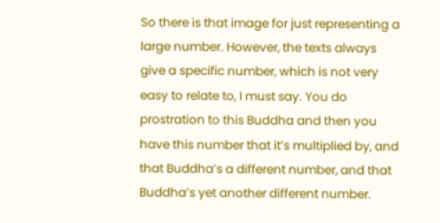So there is that image for just representing a large number. However, the texts always give a specific number, which is not very easy to relate to, I must say. You do prostration to this Buddha and then you have this number that it’s multiplied by, and that Buddha’s a different number, and that Buddha’s yet another different number.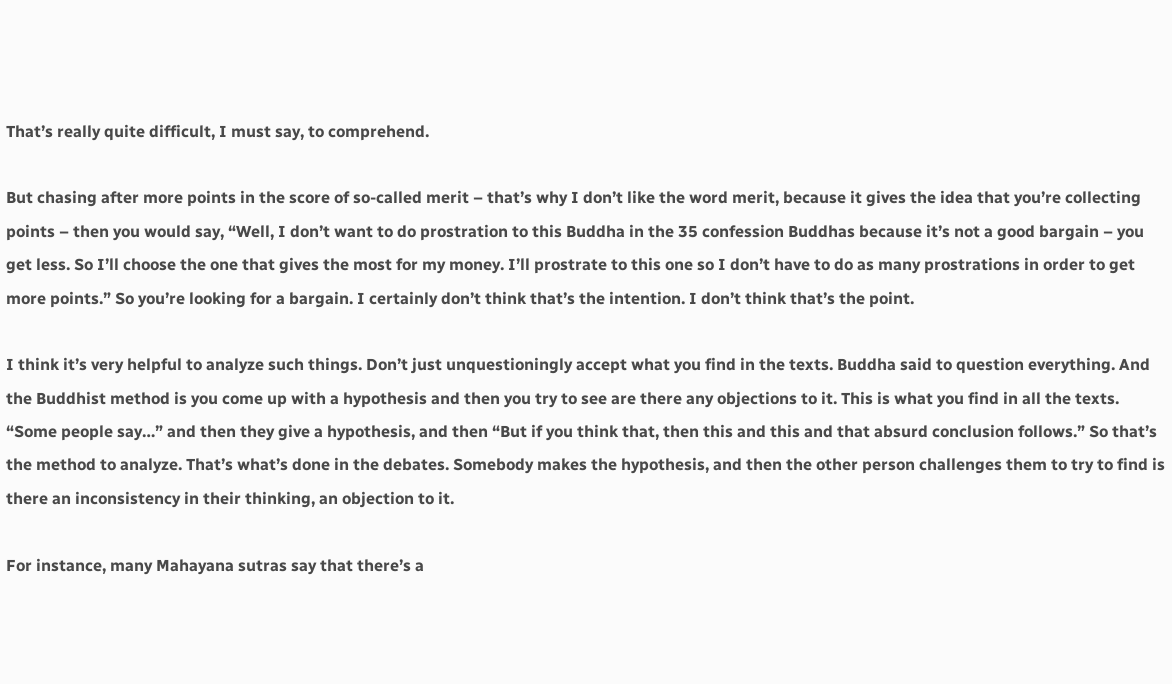That’s really quite difficult, I must say, to comprehend.

But chasing after more points in the score of so-called merit – that’s why I don’t like the word merit, because it gives the idea that you’re collecting points – then you would say, “Well, I don’t want to do prostration to this Buddha in the 35 confession Buddhas because it’s not a good bargain – you get less. So I’ll choose the one that gives the most for my money. I’ll prostrate to this one so I don’t have to do as many prostrations in order to get more points.” So you’re looking for a bargain. I certainly don’t think that’s the intention. I don’t think that’s the point.

I think it’s very helpful to analyze such things. Don’t just unquestioningly accept what you find in the texts. Buddha said to question everything. And the Buddhist method is you come up with a hypothesis and then you try to see are there any objections to it. This is what you find in all the texts. “Some people say…” and then they give a hypothesis, and then “But if you think that, then this and this and that absurd conclusion follows.” So that’s the method to analyze. That’s what’s done in the debates. Somebody makes the hypothesis, and then the other person challenges them to try to find is there an inconsistency in their thinking, an objection to it.

For instance, many Mahayana sutras say that there’s a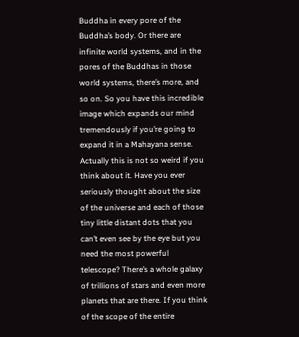Buddha in every pore of the Buddha’s body. Or there are infinite world systems, and in the pores of the Buddhas in those world systems, there’s more, and so on. So you have this incredible image which expands our mind tremendously if you’re going to expand it in a Mahayana sense. Actually this is not so weird if you think about it. Have you ever seriously thought about the size of the universe and each of those tiny little distant dots that you can’t even see by the eye but you need the most powerful telescope? There’s a whole galaxy of trillions of stars and even more planets that are there. If you think of the scope of the entire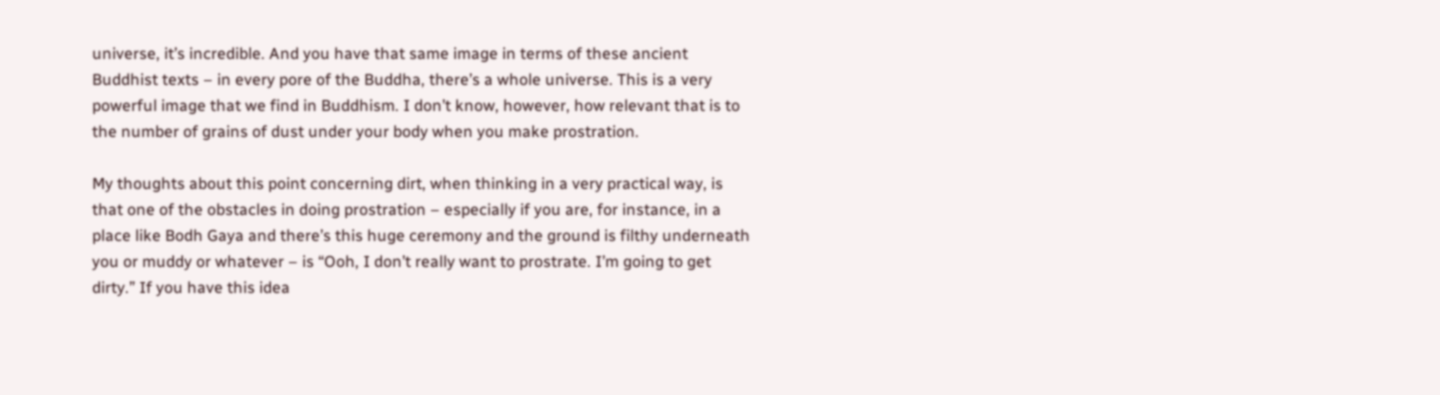universe, it’s incredible. And you have that same image in terms of these ancient Buddhist texts – in every pore of the Buddha, there’s a whole universe. This is a very powerful image that we find in Buddhism. I don’t know, however, how relevant that is to the number of grains of dust under your body when you make prostration.

My thoughts about this point concerning dirt, when thinking in a very practical way, is that one of the obstacles in doing prostration – especially if you are, for instance, in a place like Bodh Gaya and there’s this huge ceremony and the ground is filthy underneath you or muddy or whatever – is “Ooh, I don’t really want to prostrate. I’m going to get dirty.” If you have this idea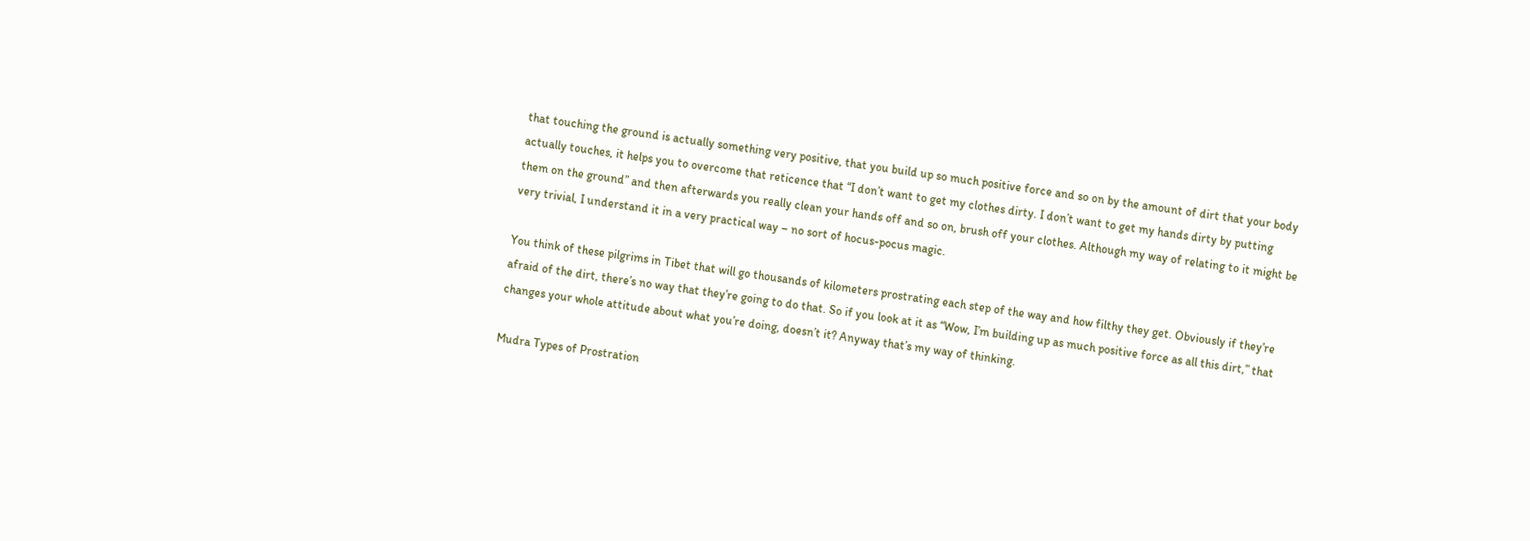that touching the ground is actually something very positive, that you build up so much positive force and so on by the amount of dirt that your body actually touches, it helps you to overcome that reticence that “I don’t want to get my clothes dirty. I don’t want to get my hands dirty by putting them on the ground” and then afterwards you really clean your hands off and so on, brush off your clothes. Although my way of relating to it might be very trivial, I understand it in a very practical way – no sort of hocus-pocus magic.

You think of these pilgrims in Tibet that will go thousands of kilometers prostrating each step of the way and how filthy they get. Obviously if they’re afraid of the dirt, there’s no way that they’re going to do that. So if you look at it as “Wow, I’m building up as much positive force as all this dirt,” that changes your whole attitude about what you’re doing, doesn’t it? Anyway that’s my way of thinking.

Mudra Types of Prostration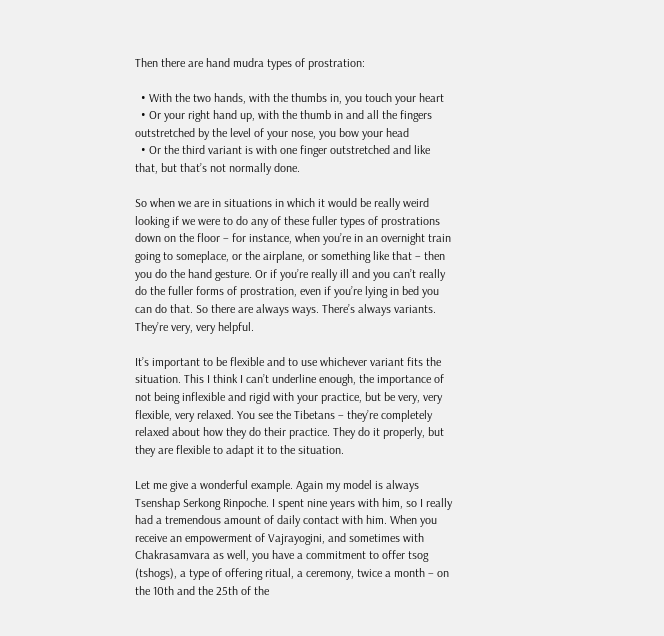Then there are hand mudra types of prostration:

  • With the two hands, with the thumbs in, you touch your heart
  • Or your right hand up, with the thumb in and all the fingers outstretched by the level of your nose, you bow your head
  • Or the third variant is with one finger outstretched and like that, but that’s not normally done.

So when we are in situations in which it would be really weird looking if we were to do any of these fuller types of prostrations down on the floor – for instance, when you’re in an overnight train going to someplace, or the airplane, or something like that – then you do the hand gesture. Or if you’re really ill and you can’t really do the fuller forms of prostration, even if you’re lying in bed you can do that. So there are always ways. There’s always variants. They’re very, very helpful.

It’s important to be flexible and to use whichever variant fits the situation. This I think I can’t underline enough, the importance of not being inflexible and rigid with your practice, but be very, very flexible, very relaxed. You see the Tibetans – they’re completely relaxed about how they do their practice. They do it properly, but they are flexible to adapt it to the situation.

Let me give a wonderful example. Again my model is always Tsenshap Serkong Rinpoche. I spent nine years with him, so I really had a tremendous amount of daily contact with him. When you receive an empowerment of Vajrayogini, and sometimes with Chakrasamvara as well, you have a commitment to offer tsog (tshogs), a type of offering ritual, a ceremony, twice a month – on the 10th and the 25th of the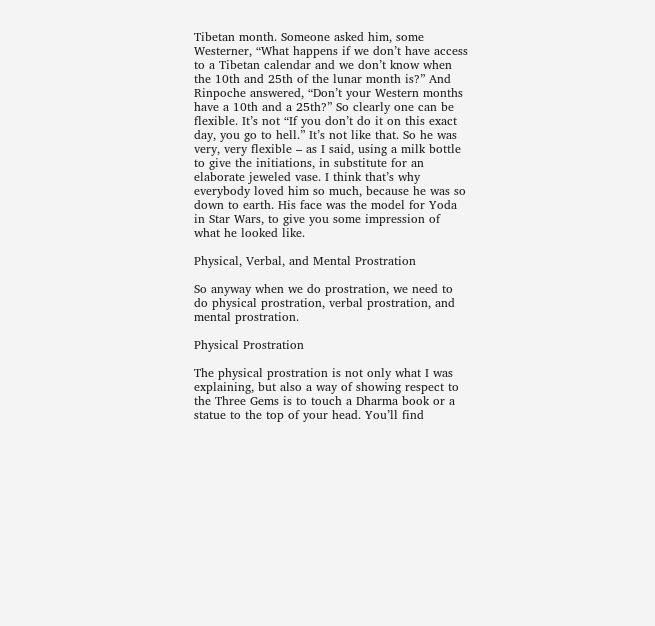Tibetan month. Someone asked him, some Westerner, “What happens if we don’t have access to a Tibetan calendar and we don’t know when the 10th and 25th of the lunar month is?” And Rinpoche answered, “Don’t your Western months have a 10th and a 25th?” So clearly one can be flexible. It’s not “If you don’t do it on this exact day, you go to hell.” It’s not like that. So he was very, very flexible – as I said, using a milk bottle to give the initiations, in substitute for an elaborate jeweled vase. I think that’s why everybody loved him so much, because he was so down to earth. His face was the model for Yoda in Star Wars, to give you some impression of what he looked like.

Physical, Verbal, and Mental Prostration

So anyway when we do prostration, we need to do physical prostration, verbal prostration, and mental prostration.

Physical Prostration

The physical prostration is not only what I was explaining, but also a way of showing respect to the Three Gems is to touch a Dharma book or a statue to the top of your head. You’ll find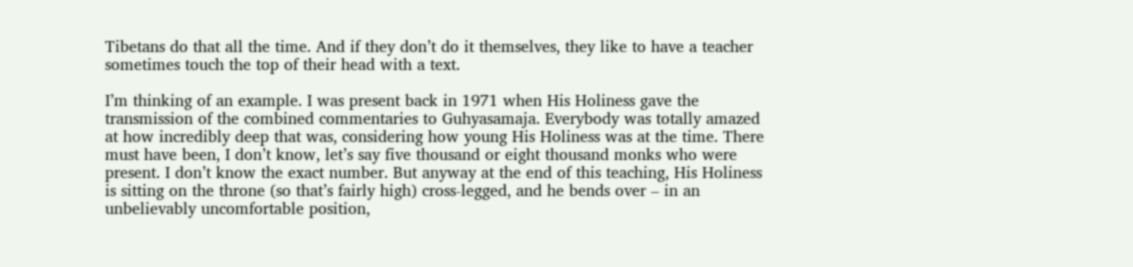Tibetans do that all the time. And if they don’t do it themselves, they like to have a teacher sometimes touch the top of their head with a text.

I’m thinking of an example. I was present back in 1971 when His Holiness gave the transmission of the combined commentaries to Guhyasamaja. Everybody was totally amazed at how incredibly deep that was, considering how young His Holiness was at the time. There must have been, I don’t know, let’s say five thousand or eight thousand monks who were present. I don’t know the exact number. But anyway at the end of this teaching, His Holiness is sitting on the throne (so that’s fairly high) cross-legged, and he bends over – in an unbelievably uncomfortable position,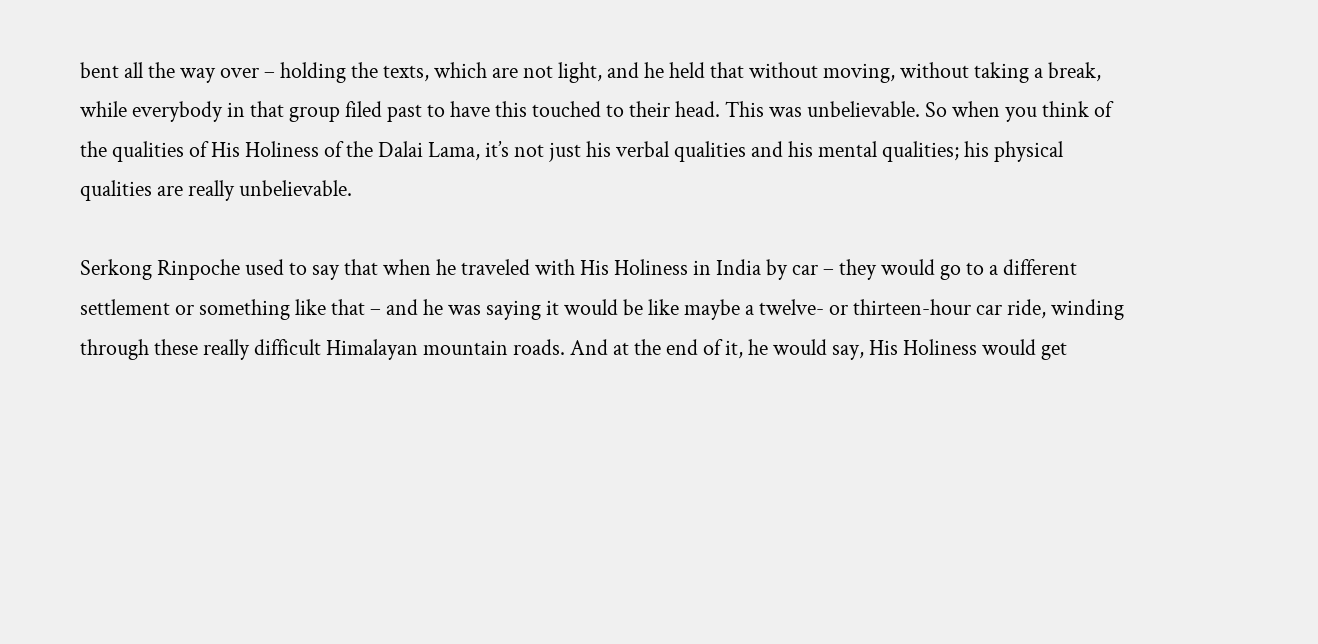bent all the way over – holding the texts, which are not light, and he held that without moving, without taking a break, while everybody in that group filed past to have this touched to their head. This was unbelievable. So when you think of the qualities of His Holiness of the Dalai Lama, it’s not just his verbal qualities and his mental qualities; his physical qualities are really unbelievable.

Serkong Rinpoche used to say that when he traveled with His Holiness in India by car – they would go to a different settlement or something like that – and he was saying it would be like maybe a twelve- or thirteen-hour car ride, winding through these really difficult Himalayan mountain roads. And at the end of it, he would say, His Holiness would get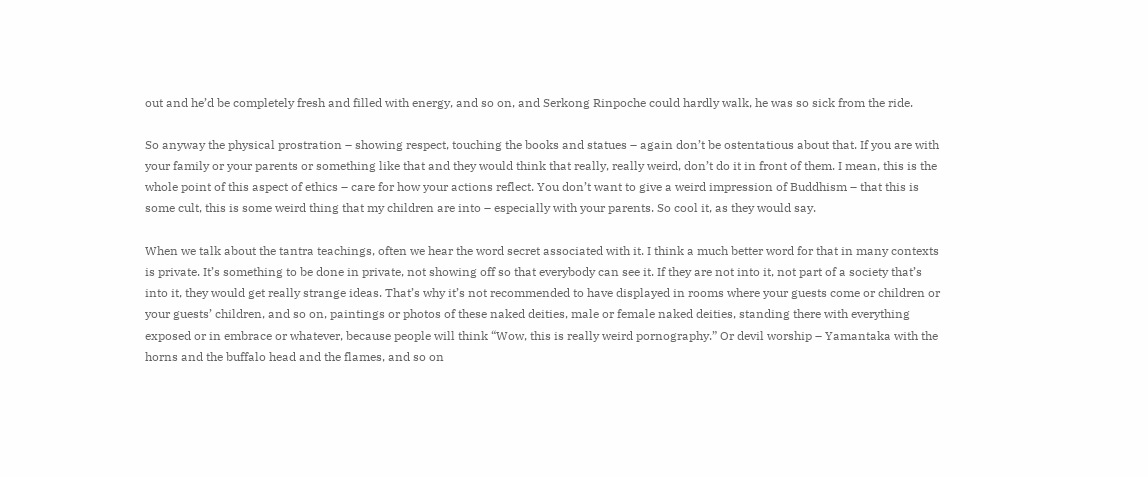out and he’d be completely fresh and filled with energy, and so on, and Serkong Rinpoche could hardly walk, he was so sick from the ride.

So anyway the physical prostration – showing respect, touching the books and statues – again don’t be ostentatious about that. If you are with your family or your parents or something like that and they would think that really, really weird, don’t do it in front of them. I mean, this is the whole point of this aspect of ethics – care for how your actions reflect. You don’t want to give a weird impression of Buddhism – that this is some cult, this is some weird thing that my children are into – especially with your parents. So cool it, as they would say.

When we talk about the tantra teachings, often we hear the word secret associated with it. I think a much better word for that in many contexts is private. It’s something to be done in private, not showing off so that everybody can see it. If they are not into it, not part of a society that’s into it, they would get really strange ideas. That’s why it’s not recommended to have displayed in rooms where your guests come or children or your guests’ children, and so on, paintings or photos of these naked deities, male or female naked deities, standing there with everything exposed or in embrace or whatever, because people will think “Wow, this is really weird pornography.” Or devil worship – Yamantaka with the horns and the buffalo head and the flames, and so on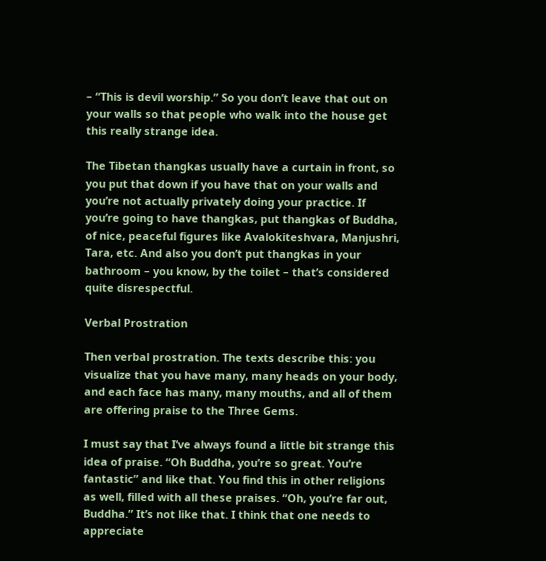– “This is devil worship.” So you don’t leave that out on your walls so that people who walk into the house get this really strange idea.

The Tibetan thangkas usually have a curtain in front, so you put that down if you have that on your walls and you’re not actually privately doing your practice. If you’re going to have thangkas, put thangkas of Buddha, of nice, peaceful figures like Avalokiteshvara, Manjushri, Tara, etc. And also you don’t put thangkas in your bathroom – you know, by the toilet – that’s considered quite disrespectful.

Verbal Prostration

Then verbal prostration. The texts describe this: you visualize that you have many, many heads on your body, and each face has many, many mouths, and all of them are offering praise to the Three Gems.

I must say that I’ve always found a little bit strange this idea of praise. “Oh Buddha, you’re so great. You’re fantastic” and like that. You find this in other religions as well, filled with all these praises. “Oh, you’re far out, Buddha.” It’s not like that. I think that one needs to appreciate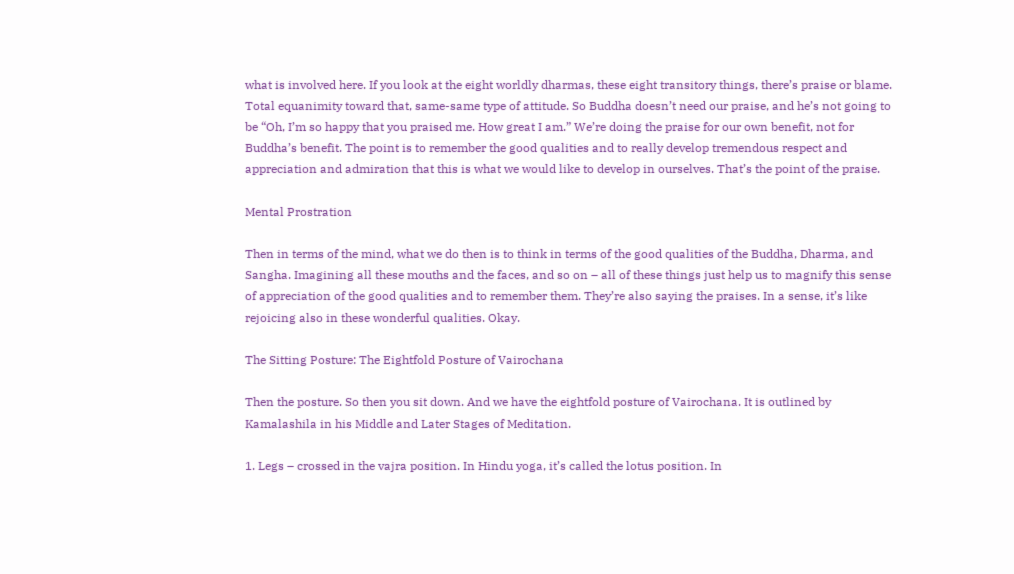what is involved here. If you look at the eight worldly dharmas, these eight transitory things, there’s praise or blame. Total equanimity toward that, same-same type of attitude. So Buddha doesn’t need our praise, and he’s not going to be “Oh, I’m so happy that you praised me. How great I am.” We’re doing the praise for our own benefit, not for Buddha’s benefit. The point is to remember the good qualities and to really develop tremendous respect and appreciation and admiration that this is what we would like to develop in ourselves. That’s the point of the praise.

Mental Prostration

Then in terms of the mind, what we do then is to think in terms of the good qualities of the Buddha, Dharma, and Sangha. Imagining all these mouths and the faces, and so on – all of these things just help us to magnify this sense of appreciation of the good qualities and to remember them. They’re also saying the praises. In a sense, it’s like rejoicing also in these wonderful qualities. Okay.

The Sitting Posture: The Eightfold Posture of Vairochana

Then the posture. So then you sit down. And we have the eightfold posture of Vairochana. It is outlined by Kamalashila in his Middle and Later Stages of Meditation.

1. Legs – crossed in the vajra position. In Hindu yoga, it’s called the lotus position. In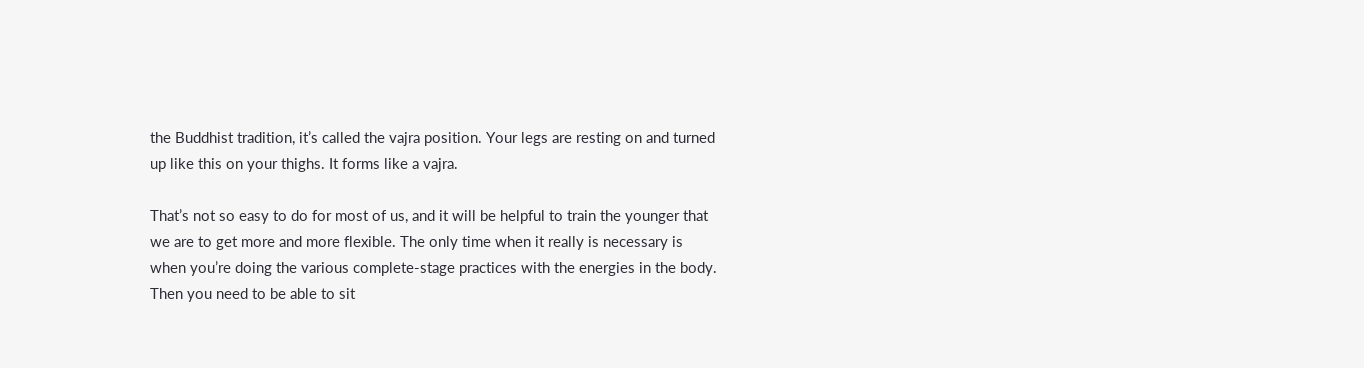the Buddhist tradition, it’s called the vajra position. Your legs are resting on and turned up like this on your thighs. It forms like a vajra.

That’s not so easy to do for most of us, and it will be helpful to train the younger that we are to get more and more flexible. The only time when it really is necessary is when you’re doing the various complete-stage practices with the energies in the body. Then you need to be able to sit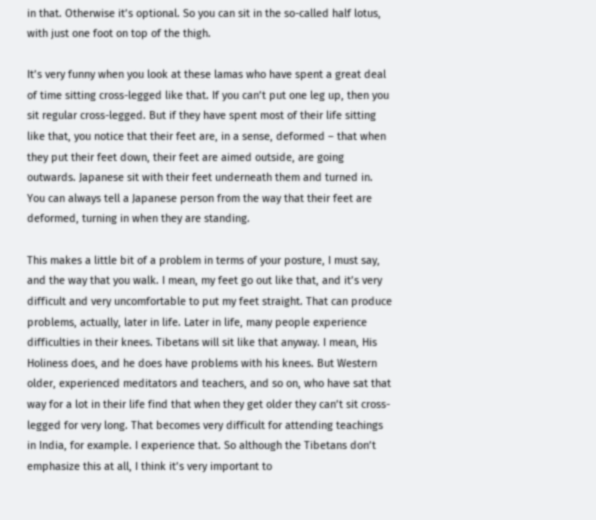in that. Otherwise it’s optional. So you can sit in the so-called half lotus, with just one foot on top of the thigh.

It’s very funny when you look at these lamas who have spent a great deal of time sitting cross-legged like that. If you can’t put one leg up, then you sit regular cross-legged. But if they have spent most of their life sitting like that, you notice that their feet are, in a sense, deformed – that when they put their feet down, their feet are aimed outside, are going outwards. Japanese sit with their feet underneath them and turned in. You can always tell a Japanese person from the way that their feet are deformed, turning in when they are standing.

This makes a little bit of a problem in terms of your posture, I must say, and the way that you walk. I mean, my feet go out like that, and it’s very difficult and very uncomfortable to put my feet straight. That can produce problems, actually, later in life. Later in life, many people experience difficulties in their knees. Tibetans will sit like that anyway. I mean, His Holiness does, and he does have problems with his knees. But Western older, experienced meditators and teachers, and so on, who have sat that way for a lot in their life find that when they get older they can’t sit cross-legged for very long. That becomes very difficult for attending teachings in India, for example. I experience that. So although the Tibetans don’t emphasize this at all, I think it’s very important to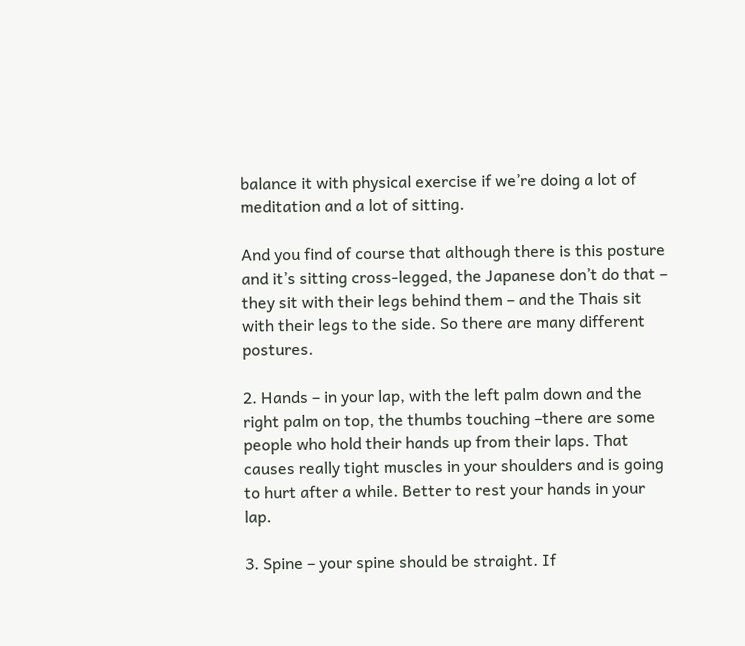balance it with physical exercise if we’re doing a lot of meditation and a lot of sitting.

And you find of course that although there is this posture and it’s sitting cross-legged, the Japanese don’t do that – they sit with their legs behind them – and the Thais sit with their legs to the side. So there are many different postures.

2. Hands – in your lap, with the left palm down and the right palm on top, the thumbs touching –there are some people who hold their hands up from their laps. That causes really tight muscles in your shoulders and is going to hurt after a while. Better to rest your hands in your lap.

3. Spine – your spine should be straight. If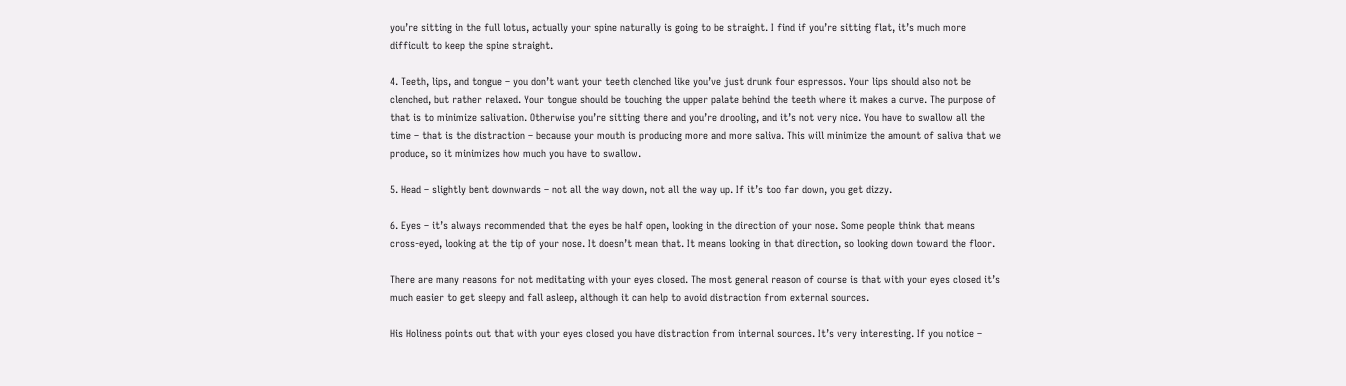you’re sitting in the full lotus, actually your spine naturally is going to be straight. I find if you’re sitting flat, it’s much more difficult to keep the spine straight.

4. Teeth, lips, and tongue – you don’t want your teeth clenched like you’ve just drunk four espressos. Your lips should also not be clenched, but rather relaxed. Your tongue should be touching the upper palate behind the teeth where it makes a curve. The purpose of that is to minimize salivation. Otherwise you’re sitting there and you’re drooling, and it’s not very nice. You have to swallow all the time – that is the distraction – because your mouth is producing more and more saliva. This will minimize the amount of saliva that we produce, so it minimizes how much you have to swallow.

5. Head – slightly bent downwards – not all the way down, not all the way up. If it’s too far down, you get dizzy.

6. Eyes – it’s always recommended that the eyes be half open, looking in the direction of your nose. Some people think that means cross-eyed, looking at the tip of your nose. It doesn’t mean that. It means looking in that direction, so looking down toward the floor.

There are many reasons for not meditating with your eyes closed. The most general reason of course is that with your eyes closed it’s much easier to get sleepy and fall asleep, although it can help to avoid distraction from external sources.

His Holiness points out that with your eyes closed you have distraction from internal sources. It’s very interesting. If you notice –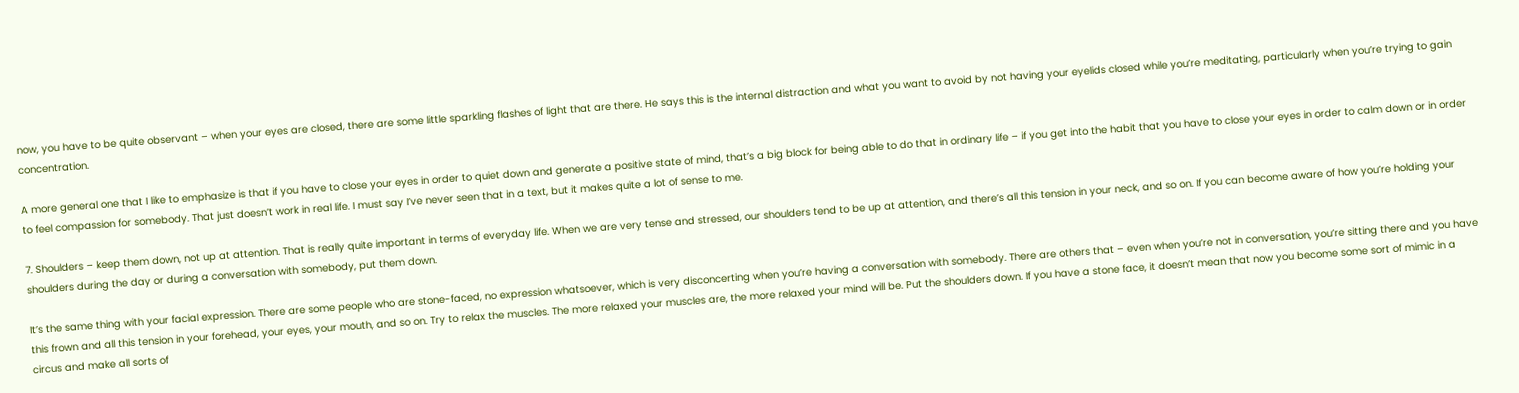now, you have to be quite observant – when your eyes are closed, there are some little sparkling flashes of light that are there. He says this is the internal distraction and what you want to avoid by not having your eyelids closed while you’re meditating, particularly when you’re trying to gain concentration.

A more general one that I like to emphasize is that if you have to close your eyes in order to quiet down and generate a positive state of mind, that’s a big block for being able to do that in ordinary life – if you get into the habit that you have to close your eyes in order to calm down or in order to feel compassion for somebody. That just doesn’t work in real life. I must say I’ve never seen that in a text, but it makes quite a lot of sense to me.

7. Shoulders – keep them down, not up at attention. That is really quite important in terms of everyday life. When we are very tense and stressed, our shoulders tend to be up at attention, and there’s all this tension in your neck, and so on. If you can become aware of how you’re holding your shoulders during the day or during a conversation with somebody, put them down.

It’s the same thing with your facial expression. There are some people who are stone-faced, no expression whatsoever, which is very disconcerting when you’re having a conversation with somebody. There are others that – even when you’re not in conversation, you’re sitting there and you have this frown and all this tension in your forehead, your eyes, your mouth, and so on. Try to relax the muscles. The more relaxed your muscles are, the more relaxed your mind will be. Put the shoulders down. If you have a stone face, it doesn’t mean that now you become some sort of mimic in a circus and make all sorts of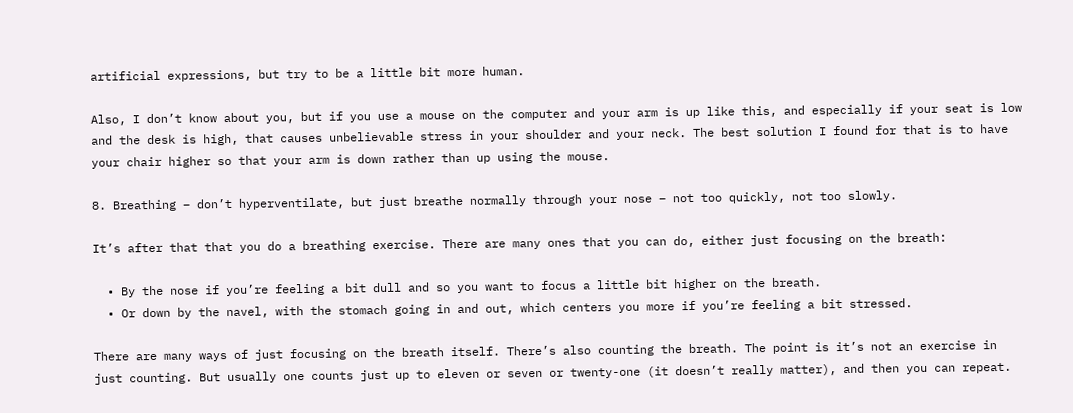artificial expressions, but try to be a little bit more human.

Also, I don’t know about you, but if you use a mouse on the computer and your arm is up like this, and especially if your seat is low and the desk is high, that causes unbelievable stress in your shoulder and your neck. The best solution I found for that is to have your chair higher so that your arm is down rather than up using the mouse.

8. Breathing – don’t hyperventilate, but just breathe normally through your nose – not too quickly, not too slowly.

It’s after that that you do a breathing exercise. There are many ones that you can do, either just focusing on the breath:

  • By the nose if you’re feeling a bit dull and so you want to focus a little bit higher on the breath.
  • Or down by the navel, with the stomach going in and out, which centers you more if you’re feeling a bit stressed.

There are many ways of just focusing on the breath itself. There’s also counting the breath. The point is it’s not an exercise in just counting. But usually one counts just up to eleven or seven or twenty-one (it doesn’t really matter), and then you can repeat.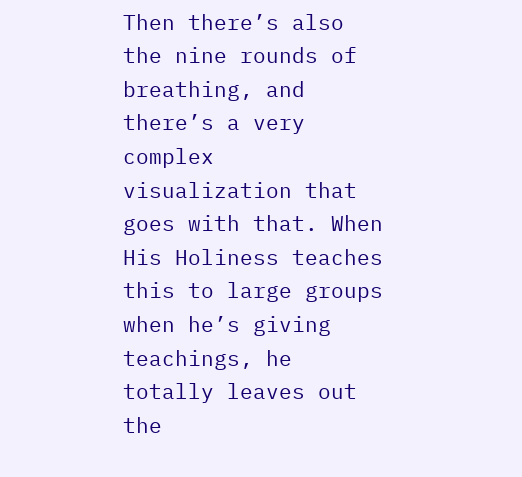Then there’s also the nine rounds of breathing, and there’s a very complex visualization that goes with that. When His Holiness teaches this to large groups when he’s giving teachings, he totally leaves out the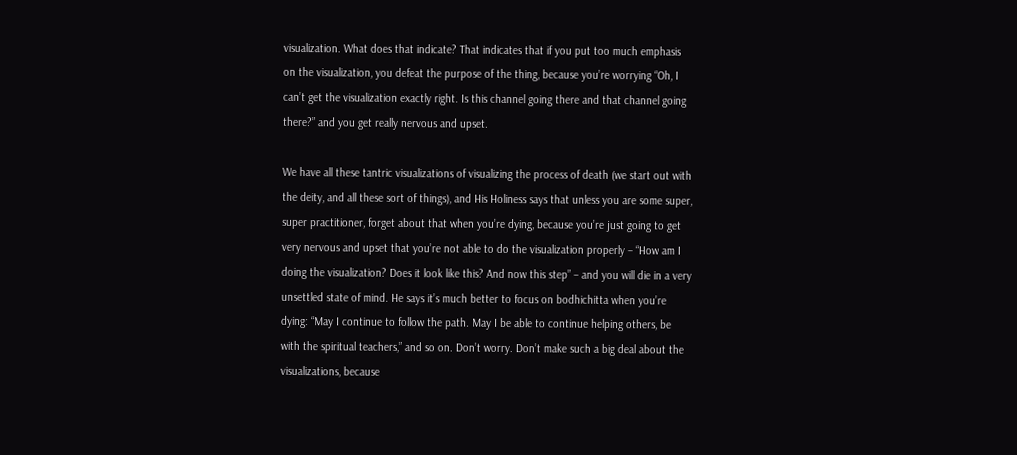visualization. What does that indicate? That indicates that if you put too much emphasis on the visualization, you defeat the purpose of the thing, because you’re worrying “Oh, I can’t get the visualization exactly right. Is this channel going there and that channel going there?” and you get really nervous and upset.

We have all these tantric visualizations of visualizing the process of death (we start out with the deity, and all these sort of things), and His Holiness says that unless you are some super, super practitioner, forget about that when you’re dying, because you’re just going to get very nervous and upset that you’re not able to do the visualization properly – “How am I doing the visualization? Does it look like this? And now this step” – and you will die in a very unsettled state of mind. He says it’s much better to focus on bodhichitta when you’re dying: “May I continue to follow the path. May I be able to continue helping others, be with the spiritual teachers,” and so on. Don’t worry. Don’t make such a big deal about the visualizations, because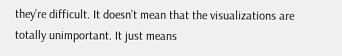they’re difficult. It doesn’t mean that the visualizations are totally unimportant. It just means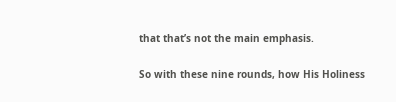that that’s not the main emphasis.

So with these nine rounds, how His Holiness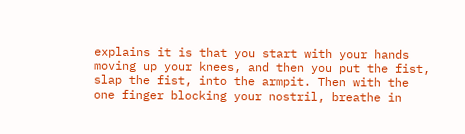explains it is that you start with your hands moving up your knees, and then you put the fist, slap the fist, into the armpit. Then with the one finger blocking your nostril, breathe in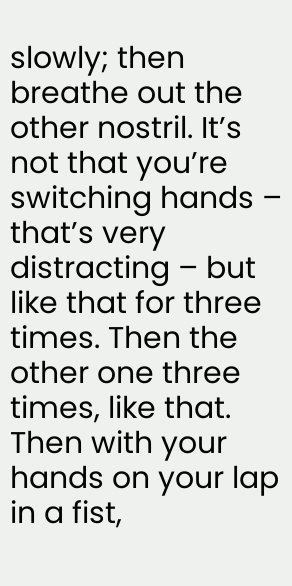slowly; then breathe out the other nostril. It’s not that you’re switching hands – that’s very distracting – but like that for three times. Then the other one three times, like that. Then with your hands on your lap in a fist,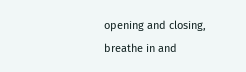opening and closing, breathe in and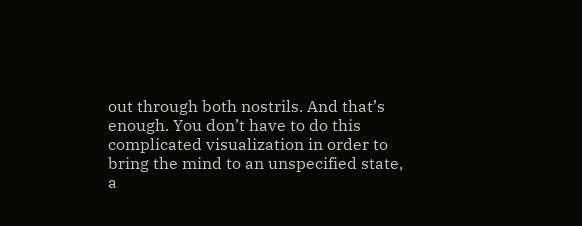out through both nostrils. And that’s enough. You don’t have to do this complicated visualization in order to bring the mind to an unspecified state, a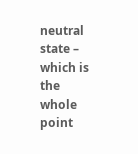neutral state – which is the whole point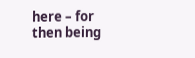here – for then being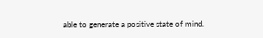able to generate a positive state of mind.